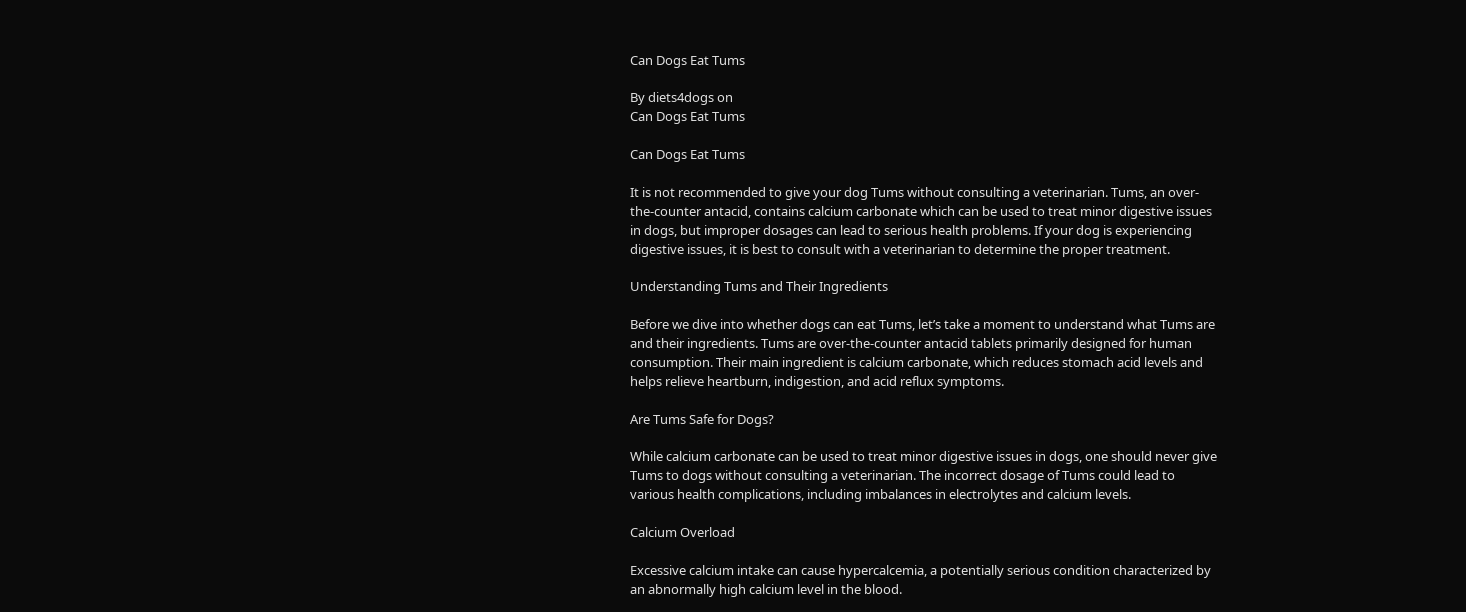Can Dogs Eat Tums

By diets4dogs on
Can Dogs Eat Tums

Can Dogs Eat Tums

It is not recommended to give your dog Tums without consulting a veterinarian. Tums, an over-the-counter antacid, contains calcium carbonate which can be used to treat minor digestive issues in dogs, but improper dosages can lead to serious health problems. If your dog is experiencing digestive issues, it is best to consult with a veterinarian to determine the proper treatment.

Understanding Tums and Their Ingredients

Before we dive into whether dogs can eat Tums, let’s take a moment to understand what Tums are and their ingredients. Tums are over-the-counter antacid tablets primarily designed for human consumption. Their main ingredient is calcium carbonate, which reduces stomach acid levels and helps relieve heartburn, indigestion, and acid reflux symptoms.

Are Tums Safe for Dogs?

While calcium carbonate can be used to treat minor digestive issues in dogs, one should never give Tums to dogs without consulting a veterinarian. The incorrect dosage of Tums could lead to various health complications, including imbalances in electrolytes and calcium levels.

Calcium Overload

Excessive calcium intake can cause hypercalcemia, a potentially serious condition characterized by an abnormally high calcium level in the blood.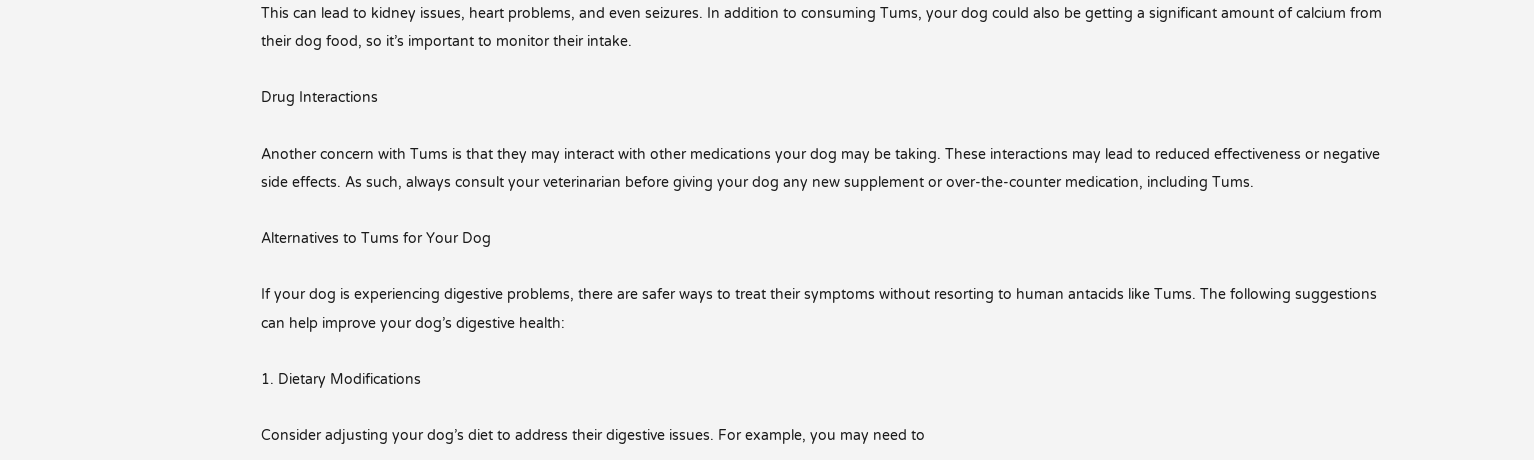This can lead to kidney issues, heart problems, and even seizures. In addition to consuming Tums, your dog could also be getting a significant amount of calcium from their dog food, so it’s important to monitor their intake.

Drug Interactions

Another concern with Tums is that they may interact with other medications your dog may be taking. These interactions may lead to reduced effectiveness or negative side effects. As such, always consult your veterinarian before giving your dog any new supplement or over-the-counter medication, including Tums.

Alternatives to Tums for Your Dog

If your dog is experiencing digestive problems, there are safer ways to treat their symptoms without resorting to human antacids like Tums. The following suggestions can help improve your dog’s digestive health:

1. Dietary Modifications

Consider adjusting your dog’s diet to address their digestive issues. For example, you may need to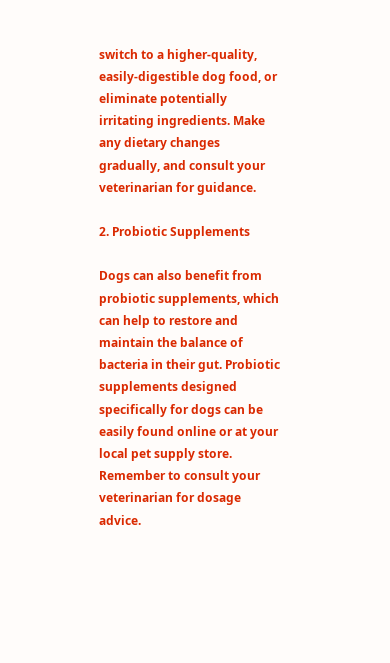switch to a higher-quality, easily-digestible dog food, or eliminate potentially irritating ingredients. Make any dietary changes gradually, and consult your veterinarian for guidance.

2. Probiotic Supplements

Dogs can also benefit from probiotic supplements, which can help to restore and maintain the balance of bacteria in their gut. Probiotic supplements designed specifically for dogs can be easily found online or at your local pet supply store. Remember to consult your veterinarian for dosage advice.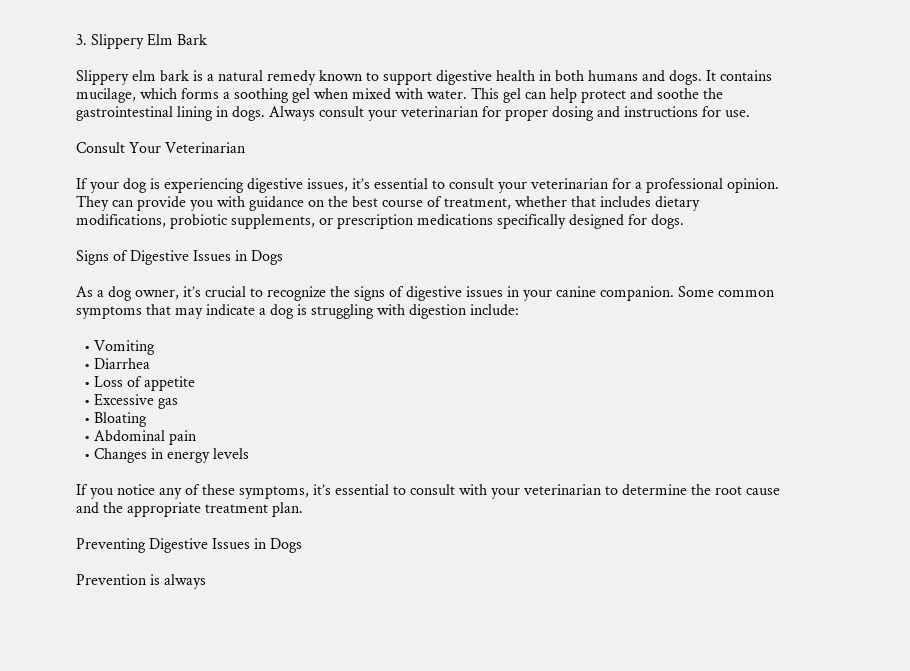3. Slippery Elm Bark

Slippery elm bark is a natural remedy known to support digestive health in both humans and dogs. It contains mucilage, which forms a soothing gel when mixed with water. This gel can help protect and soothe the gastrointestinal lining in dogs. Always consult your veterinarian for proper dosing and instructions for use.

Consult Your Veterinarian

If your dog is experiencing digestive issues, it’s essential to consult your veterinarian for a professional opinion. They can provide you with guidance on the best course of treatment, whether that includes dietary modifications, probiotic supplements, or prescription medications specifically designed for dogs.

Signs of Digestive Issues in Dogs

As a dog owner, it’s crucial to recognize the signs of digestive issues in your canine companion. Some common symptoms that may indicate a dog is struggling with digestion include:

  • Vomiting
  • Diarrhea
  • Loss of appetite
  • Excessive gas
  • Bloating
  • Abdominal pain
  • Changes in energy levels

If you notice any of these symptoms, it’s essential to consult with your veterinarian to determine the root cause and the appropriate treatment plan.

Preventing Digestive Issues in Dogs

Prevention is always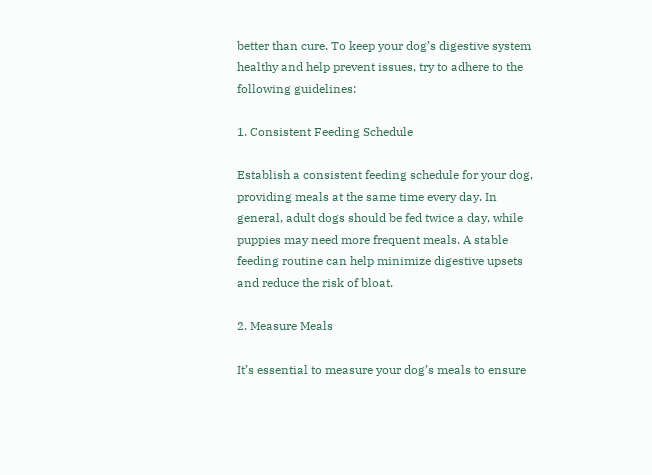better than cure. To keep your dog’s digestive system healthy and help prevent issues, try to adhere to the following guidelines:

1. Consistent Feeding Schedule

Establish a consistent feeding schedule for your dog, providing meals at the same time every day. In general, adult dogs should be fed twice a day, while puppies may need more frequent meals. A stable feeding routine can help minimize digestive upsets and reduce the risk of bloat.

2. Measure Meals

It’s essential to measure your dog’s meals to ensure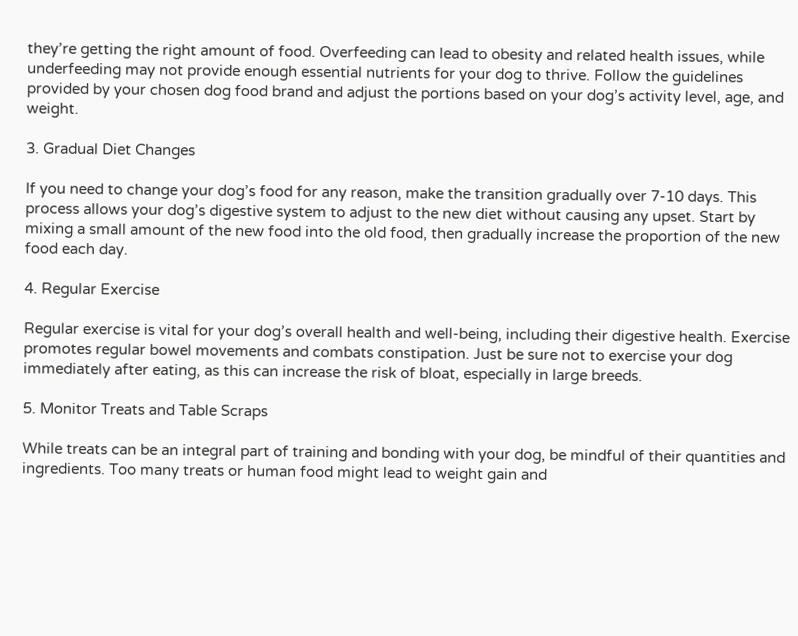they’re getting the right amount of food. Overfeeding can lead to obesity and related health issues, while underfeeding may not provide enough essential nutrients for your dog to thrive. Follow the guidelines provided by your chosen dog food brand and adjust the portions based on your dog’s activity level, age, and weight.

3. Gradual Diet Changes

If you need to change your dog’s food for any reason, make the transition gradually over 7-10 days. This process allows your dog’s digestive system to adjust to the new diet without causing any upset. Start by mixing a small amount of the new food into the old food, then gradually increase the proportion of the new food each day.

4. Regular Exercise

Regular exercise is vital for your dog’s overall health and well-being, including their digestive health. Exercise promotes regular bowel movements and combats constipation. Just be sure not to exercise your dog immediately after eating, as this can increase the risk of bloat, especially in large breeds.

5. Monitor Treats and Table Scraps

While treats can be an integral part of training and bonding with your dog, be mindful of their quantities and ingredients. Too many treats or human food might lead to weight gain and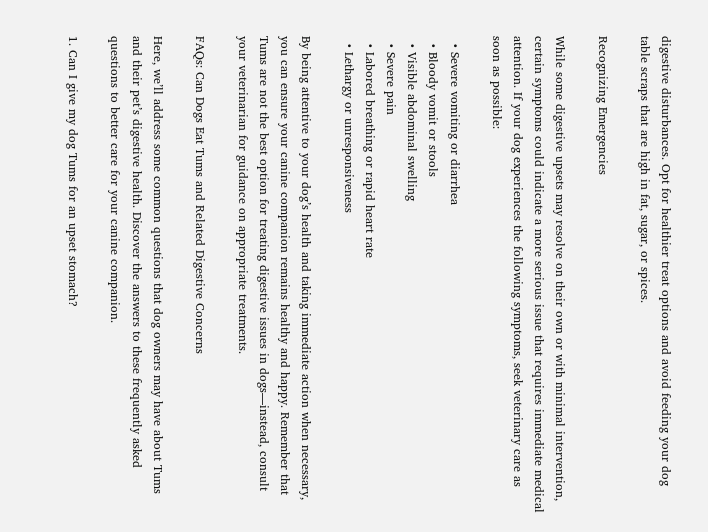digestive disturbances. Opt for healthier treat options and avoid feeding your dog table scraps that are high in fat, sugar, or spices.

Recognizing Emergencies

While some digestive upsets may resolve on their own or with minimal intervention, certain symptoms could indicate a more serious issue that requires immediate medical attention. If your dog experiences the following symptoms, seek veterinary care as soon as possible:

  • Severe vomiting or diarrhea
  • Bloody vomit or stools
  • Visible abdominal swelling
  • Severe pain
  • Labored breathing or rapid heart rate
  • Lethargy or unresponsiveness

By being attentive to your dog’s health and taking immediate action when necessary, you can ensure your canine companion remains healthy and happy. Remember that Tums are not the best option for treating digestive issues in dogs—instead, consult your veterinarian for guidance on appropriate treatments.

FAQs: Can Dogs Eat Tums and Related Digestive Concerns

Here, we’ll address some common questions that dog owners may have about Tums and their pet’s digestive health. Discover the answers to these frequently asked questions to better care for your canine companion.

1. Can I give my dog Tums for an upset stomach?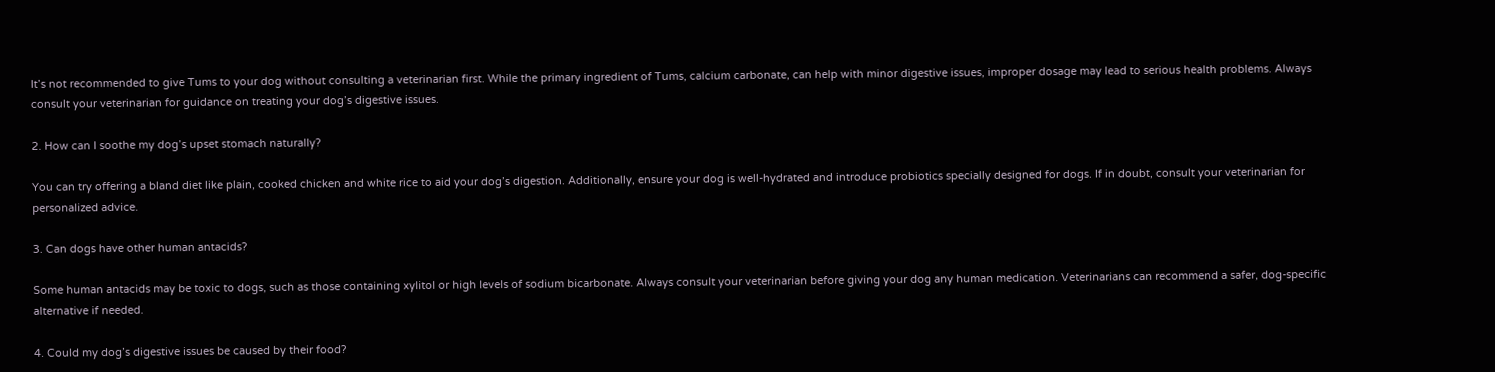It’s not recommended to give Tums to your dog without consulting a veterinarian first. While the primary ingredient of Tums, calcium carbonate, can help with minor digestive issues, improper dosage may lead to serious health problems. Always consult your veterinarian for guidance on treating your dog’s digestive issues.

2. How can I soothe my dog’s upset stomach naturally?

You can try offering a bland diet like plain, cooked chicken and white rice to aid your dog’s digestion. Additionally, ensure your dog is well-hydrated and introduce probiotics specially designed for dogs. If in doubt, consult your veterinarian for personalized advice.

3. Can dogs have other human antacids?

Some human antacids may be toxic to dogs, such as those containing xylitol or high levels of sodium bicarbonate. Always consult your veterinarian before giving your dog any human medication. Veterinarians can recommend a safer, dog-specific alternative if needed.

4. Could my dog’s digestive issues be caused by their food?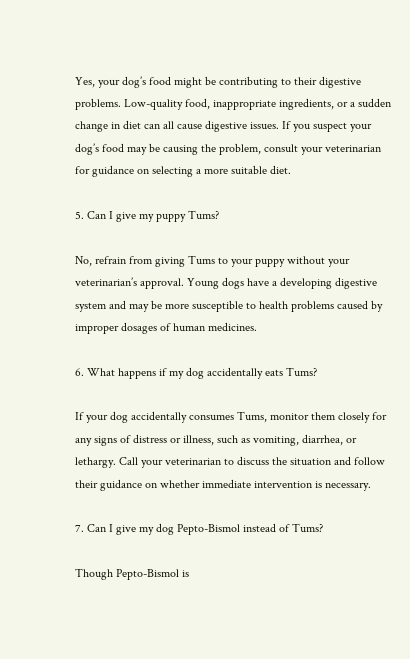Yes, your dog’s food might be contributing to their digestive problems. Low-quality food, inappropriate ingredients, or a sudden change in diet can all cause digestive issues. If you suspect your dog’s food may be causing the problem, consult your veterinarian for guidance on selecting a more suitable diet.

5. Can I give my puppy Tums?

No, refrain from giving Tums to your puppy without your veterinarian’s approval. Young dogs have a developing digestive system and may be more susceptible to health problems caused by improper dosages of human medicines.

6. What happens if my dog accidentally eats Tums?

If your dog accidentally consumes Tums, monitor them closely for any signs of distress or illness, such as vomiting, diarrhea, or lethargy. Call your veterinarian to discuss the situation and follow their guidance on whether immediate intervention is necessary.

7. Can I give my dog Pepto-Bismol instead of Tums?

Though Pepto-Bismol is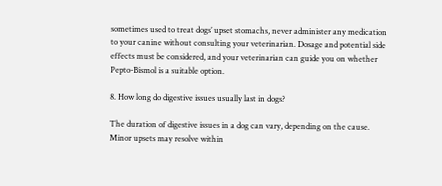sometimes used to treat dogs’ upset stomachs, never administer any medication to your canine without consulting your veterinarian. Dosage and potential side effects must be considered, and your veterinarian can guide you on whether Pepto-Bismol is a suitable option.

8. How long do digestive issues usually last in dogs?

The duration of digestive issues in a dog can vary, depending on the cause. Minor upsets may resolve within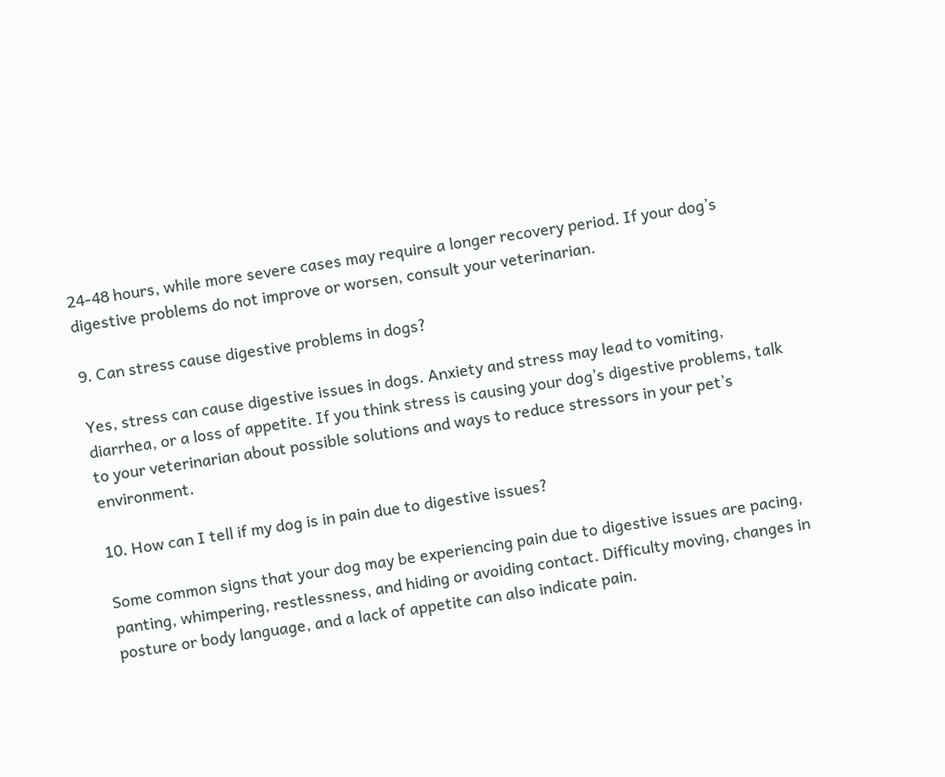24-48 hours, while more severe cases may require a longer recovery period. If your dog’s digestive problems do not improve or worsen, consult your veterinarian.

9. Can stress cause digestive problems in dogs?

Yes, stress can cause digestive issues in dogs. Anxiety and stress may lead to vomiting, diarrhea, or a loss of appetite. If you think stress is causing your dog’s digestive problems, talk to your veterinarian about possible solutions and ways to reduce stressors in your pet’s environment.

10. How can I tell if my dog is in pain due to digestive issues?

Some common signs that your dog may be experiencing pain due to digestive issues are pacing, panting, whimpering, restlessness, and hiding or avoiding contact. Difficulty moving, changes in posture or body language, and a lack of appetite can also indicate pain.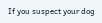If you suspect your dog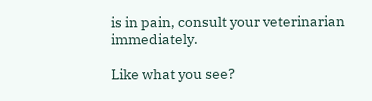is in pain, consult your veterinarian immediately.

Like what you see?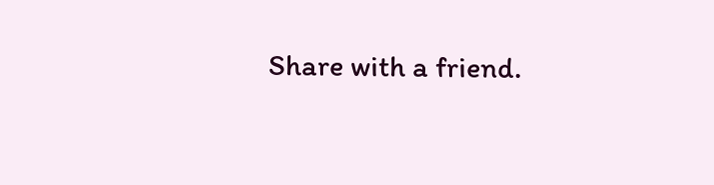Share with a friend.